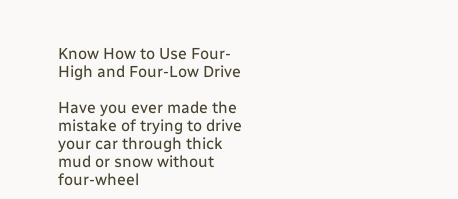Know How to Use Four-High and Four-Low Drive

Have you ever made the mistake of trying to drive your car through thick mud or snow without four-wheel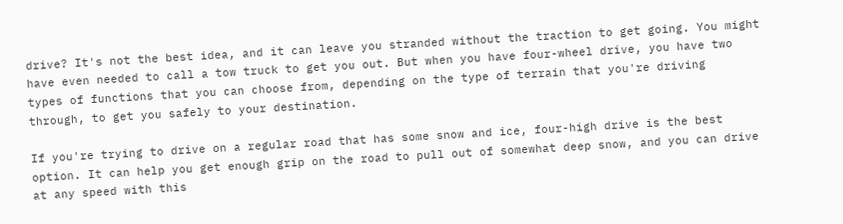drive? It's not the best idea, and it can leave you stranded without the traction to get going. You might have even needed to call a tow truck to get you out. But when you have four-wheel drive, you have two types of functions that you can choose from, depending on the type of terrain that you're driving through, to get you safely to your destination.

If you're trying to drive on a regular road that has some snow and ice, four-high drive is the best option. It can help you get enough grip on the road to pull out of somewhat deep snow, and you can drive at any speed with this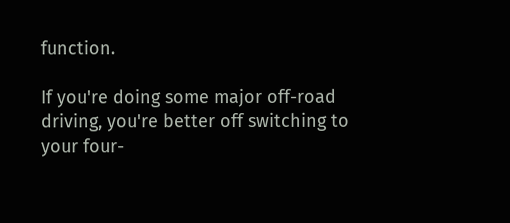function.

If you're doing some major off-road driving, you're better off switching to your four-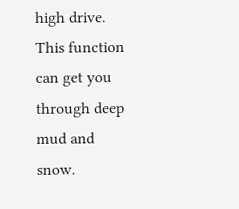high drive. This function can get you through deep mud and snow.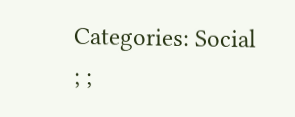Categories: Social
; ;